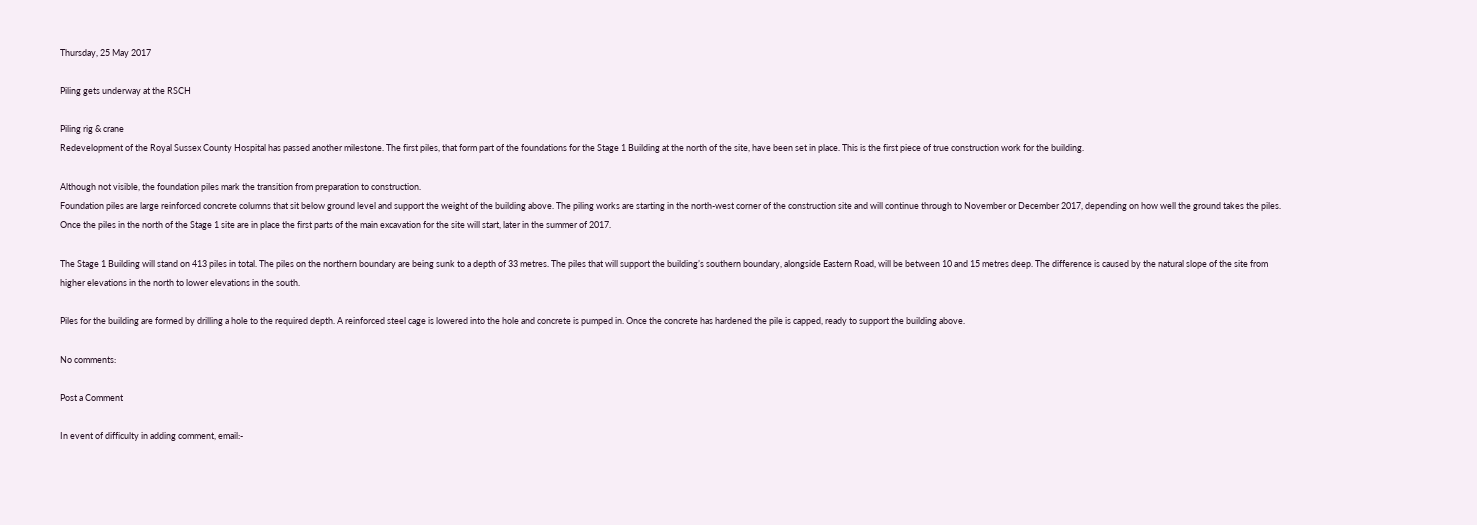Thursday, 25 May 2017

Piling gets underway at the RSCH

Piling rig & crane
Redevelopment of the Royal Sussex County Hospital has passed another milestone. The first piles, that form part of the foundations for the Stage 1 Building at the north of the site, have been set in place. This is the first piece of true construction work for the building.

Although not visible, the foundation piles mark the transition from preparation to construction.
Foundation piles are large reinforced concrete columns that sit below ground level and support the weight of the building above. The piling works are starting in the north-west corner of the construction site and will continue through to November or December 2017, depending on how well the ground takes the piles. Once the piles in the north of the Stage 1 site are in place the first parts of the main excavation for the site will start, later in the summer of 2017.

The Stage 1 Building will stand on 413 piles in total. The piles on the northern boundary are being sunk to a depth of 33 metres. The piles that will support the building’s southern boundary, alongside Eastern Road, will be between 10 and 15 metres deep. The difference is caused by the natural slope of the site from higher elevations in the north to lower elevations in the south.

Piles for the building are formed by drilling a hole to the required depth. A reinforced steel cage is lowered into the hole and concrete is pumped in. Once the concrete has hardened the pile is capped, ready to support the building above.

No comments:

Post a Comment

In event of difficulty in adding comment, email:-